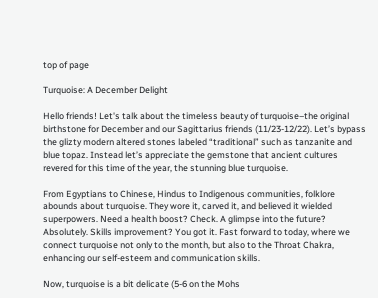top of page

Turquoise: A December Delight

Hello friends! Let's talk about the timeless beauty of turquoise–the original birthstone for December and our Sagittarius friends (11/23-12/22). Let’s bypass the glizty modern altered stones labeled “traditional” such as tanzanite and blue topaz. Instead let’s appreciate the gemstone that ancient cultures revered for this time of the year, the stunning blue turquoise.

From Egyptians to Chinese, Hindus to Indigenous communities, folklore abounds about turquoise. They wore it, carved it, and believed it wielded superpowers. Need a health boost? Check. A glimpse into the future? Absolutely. Skills improvement? You got it. Fast forward to today, where we connect turquoise not only to the month, but also to the Throat Chakra, enhancing our self-esteem and communication skills.

Now, turquoise is a bit delicate (5-6 on the Mohs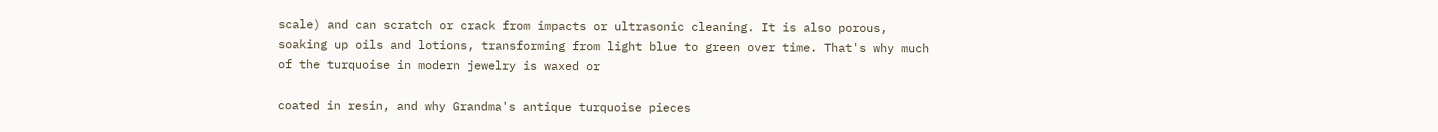scale) and can scratch or crack from impacts or ultrasonic cleaning. It is also porous, soaking up oils and lotions, transforming from light blue to green over time. That's why much of the turquoise in modern jewelry is waxed or

coated in resin, and why Grandma's antique turquoise pieces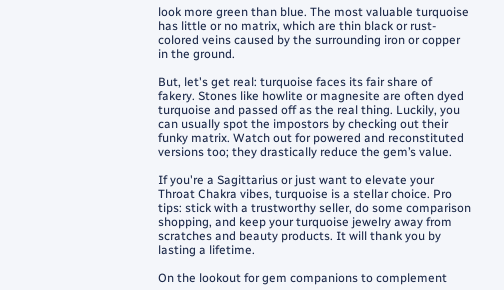look more green than blue. The most valuable turquoise has little or no matrix, which are thin black or rust-colored veins caused by the surrounding iron or copper in the ground.

But, let's get real: turquoise faces its fair share of fakery. Stones like howlite or magnesite are often dyed turquoise and passed off as the real thing. Luckily, you can usually spot the impostors by checking out their funky matrix. Watch out for powered and reconstituted versions too; they drastically reduce the gem’s value.

If you're a Sagittarius or just want to elevate your Throat Chakra vibes, turquoise is a stellar choice. Pro tips: stick with a trustworthy seller, do some comparison shopping, and keep your turquoise jewelry away from scratches and beauty products. It will thank you by lasting a lifetime.

On the lookout for gem companions to complement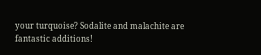your turquoise? Sodalite and malachite are fantastic additions!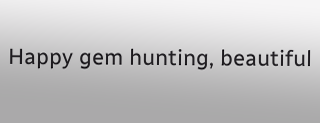Happy gem hunting, beautiful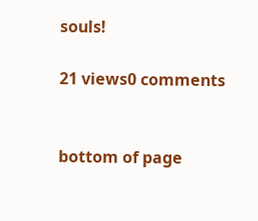souls!

21 views0 comments


bottom of page